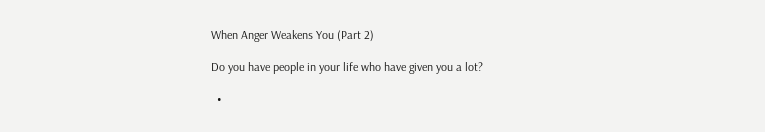When Anger Weakens You (Part 2)

Do you have people in your life who have given you a lot?

  •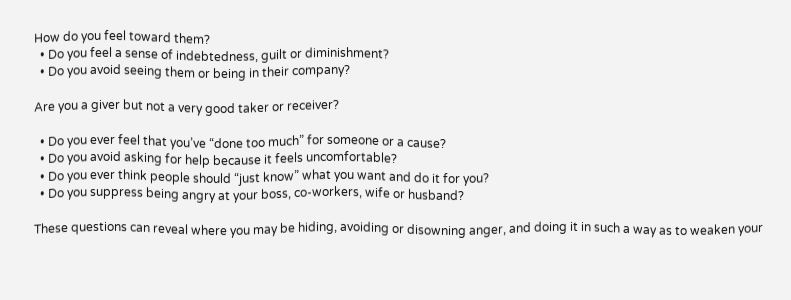How do you feel toward them?
  • Do you feel a sense of indebtedness, guilt or diminishment?
  • Do you avoid seeing them or being in their company?

Are you a giver but not a very good taker or receiver?

  • Do you ever feel that you’ve “done too much” for someone or a cause?
  • Do you avoid asking for help because it feels uncomfortable?
  • Do you ever think people should “just know” what you want and do it for you?
  • Do you suppress being angry at your boss, co-workers, wife or husband?

These questions can reveal where you may be hiding, avoiding or disowning anger, and doing it in such a way as to weaken your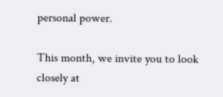personal power.

This month, we invite you to look closely at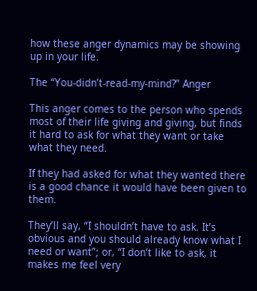how these anger dynamics may be showing up in your life.

The “You-didn’t-read-my-mind?” Anger

This anger comes to the person who spends most of their life giving and giving, but finds it hard to ask for what they want or take what they need.

If they had asked for what they wanted there is a good chance it would have been given to them.

They’ll say, “I shouldn’t have to ask. It’s obvious and you should already know what I need or want”; or, “I don’t like to ask, it makes me feel very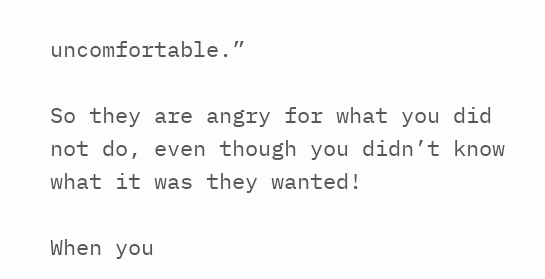uncomfortable.”

So they are angry for what you did not do, even though you didn’t know what it was they wanted!

When you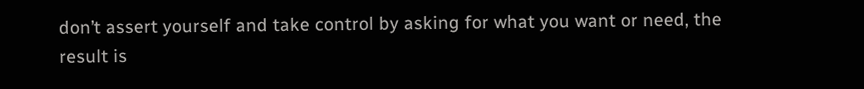don’t assert yourself and take control by asking for what you want or need, the result is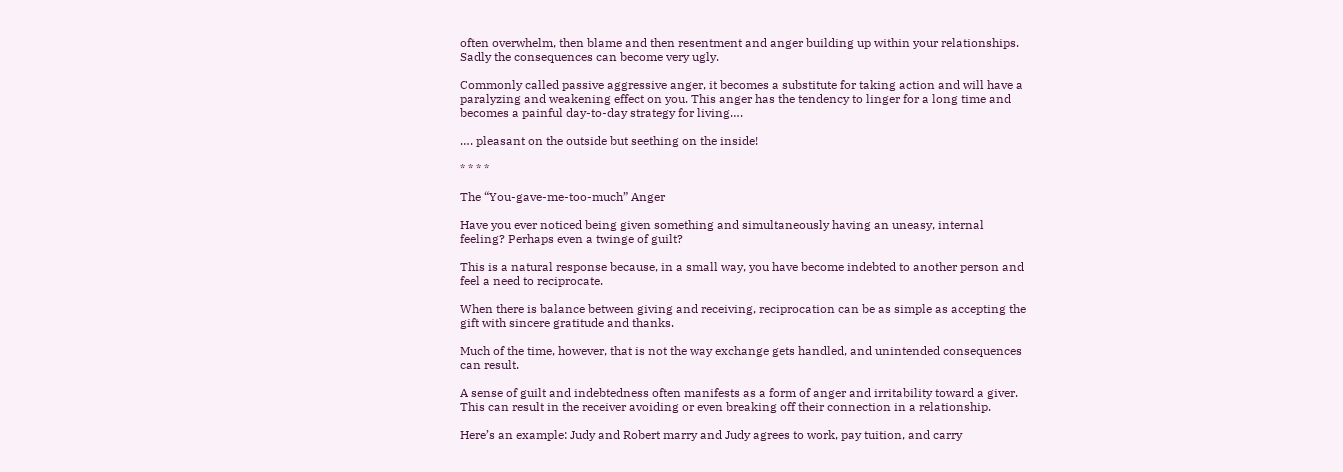often overwhelm, then blame and then resentment and anger building up within your relationships. Sadly the consequences can become very ugly.

Commonly called passive aggressive anger, it becomes a substitute for taking action and will have a paralyzing and weakening effect on you. This anger has the tendency to linger for a long time and becomes a painful day-to-day strategy for living….

…. pleasant on the outside but seething on the inside!

* * * *

The “You-gave-me-too-much” Anger

Have you ever noticed being given something and simultaneously having an uneasy, internal feeling? Perhaps even a twinge of guilt?

This is a natural response because, in a small way, you have become indebted to another person and feel a need to reciprocate.

When there is balance between giving and receiving, reciprocation can be as simple as accepting the gift with sincere gratitude and thanks.

Much of the time, however, that is not the way exchange gets handled, and unintended consequences can result.

A sense of guilt and indebtedness often manifests as a form of anger and irritability toward a giver. This can result in the receiver avoiding or even breaking off their connection in a relationship.

Here’s an example: Judy and Robert marry and Judy agrees to work, pay tuition, and carry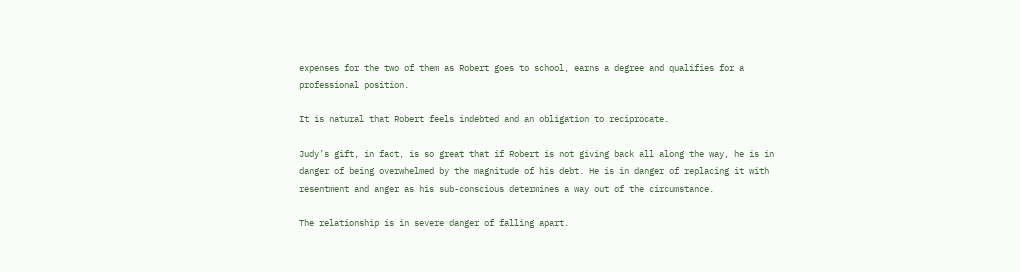expenses for the two of them as Robert goes to school, earns a degree and qualifies for a professional position.

It is natural that Robert feels indebted and an obligation to reciprocate.

Judy’s gift, in fact, is so great that if Robert is not giving back all along the way, he is in danger of being overwhelmed by the magnitude of his debt. He is in danger of replacing it with resentment and anger as his sub-conscious determines a way out of the circumstance.

The relationship is in severe danger of falling apart.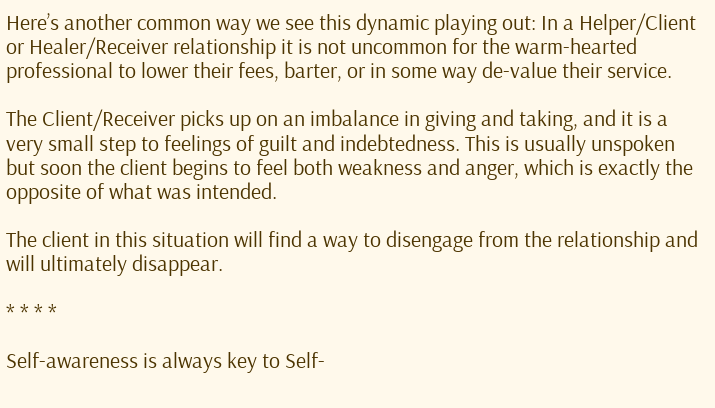Here’s another common way we see this dynamic playing out: In a Helper/Client or Healer/Receiver relationship it is not uncommon for the warm-hearted professional to lower their fees, barter, or in some way de-value their service.

The Client/Receiver picks up on an imbalance in giving and taking, and it is a very small step to feelings of guilt and indebtedness. This is usually unspoken but soon the client begins to feel both weakness and anger, which is exactly the opposite of what was intended.

The client in this situation will find a way to disengage from the relationship and will ultimately disappear.

* * * *

Self-awareness is always key to Self-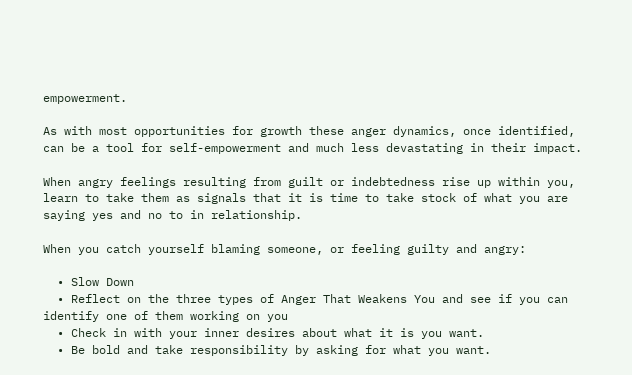empowerment.

As with most opportunities for growth these anger dynamics, once identified, can be a tool for self-empowerment and much less devastating in their impact.

When angry feelings resulting from guilt or indebtedness rise up within you, learn to take them as signals that it is time to take stock of what you are saying yes and no to in relationship.

When you catch yourself blaming someone, or feeling guilty and angry:

  • Slow Down
  • Reflect on the three types of Anger That Weakens You and see if you can identify one of them working on you
  • Check in with your inner desires about what it is you want.
  • Be bold and take responsibility by asking for what you want.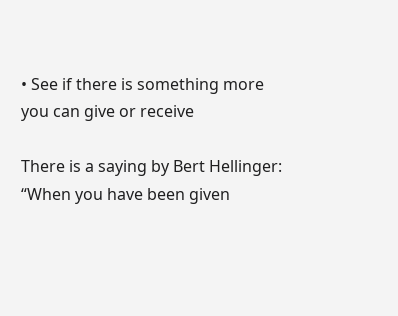• See if there is something more you can give or receive

There is a saying by Bert Hellinger: “When you have been given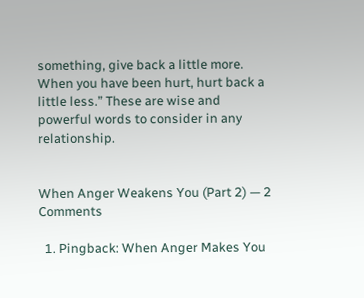something, give back a little more. When you have been hurt, hurt back a little less.” These are wise and powerful words to consider in any relationship.


When Anger Weakens You (Part 2) — 2 Comments

  1. Pingback: When Anger Makes You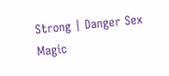Strong | Danger Sex Magic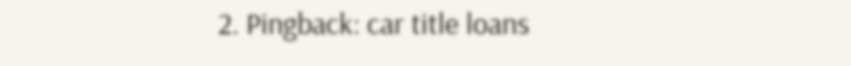2. Pingback: car title loans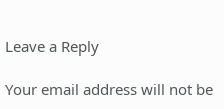Leave a Reply

Your email address will not be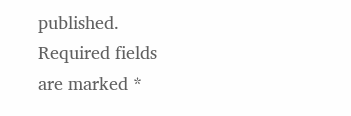published. Required fields are marked *